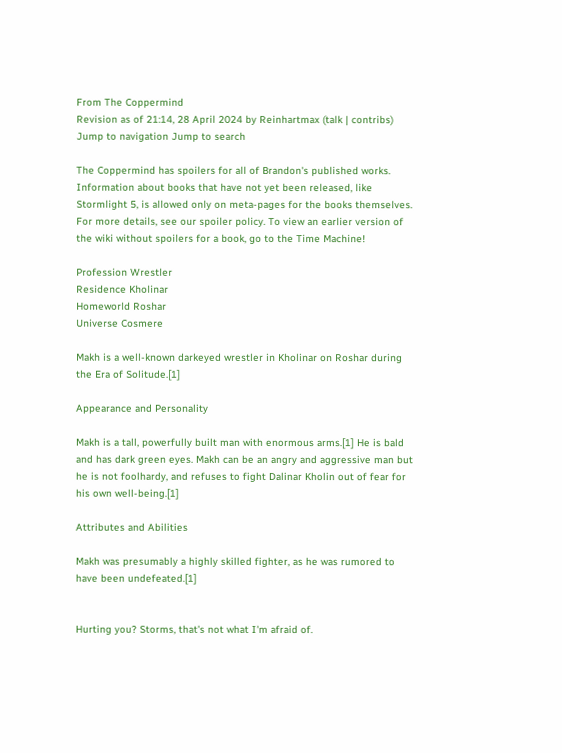From The Coppermind
Revision as of 21:14, 28 April 2024 by Reinhartmax (talk | contribs)
Jump to navigation Jump to search

The Coppermind has spoilers for all of Brandon's published works. Information about books that have not yet been released, like Stormlight 5, is allowed only on meta-pages for the books themselves. For more details, see our spoiler policy. To view an earlier version of the wiki without spoilers for a book, go to the Time Machine!

Profession Wrestler
Residence Kholinar
Homeworld Roshar
Universe Cosmere

Makh is a well-known darkeyed wrestler in Kholinar on Roshar during the Era of Solitude.[1]

Appearance and Personality

Makh is a tall, powerfully built man with enormous arms.[1] He is bald and has dark green eyes. Makh can be an angry and aggressive man but he is not foolhardy, and refuses to fight Dalinar Kholin out of fear for his own well-being.[1]

Attributes and Abilities

Makh was presumably a highly skilled fighter, as he was rumored to have been undefeated.[1]


Hurting you? Storms, that's not what I'm afraid of.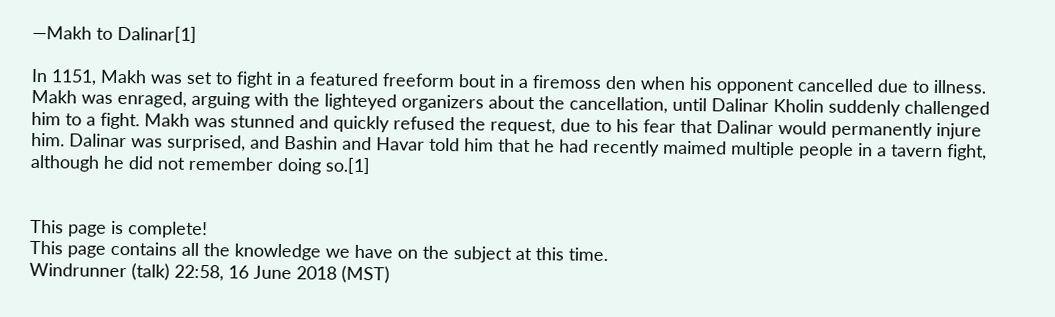—Makh to Dalinar[1]

In 1151, Makh was set to fight in a featured freeform bout in a firemoss den when his opponent cancelled due to illness. Makh was enraged, arguing with the lighteyed organizers about the cancellation, until Dalinar Kholin suddenly challenged him to a fight. Makh was stunned and quickly refused the request, due to his fear that Dalinar would permanently injure him. Dalinar was surprised, and Bashin and Havar told him that he had recently maimed multiple people in a tavern fight, although he did not remember doing so.[1]


This page is complete!
This page contains all the knowledge we have on the subject at this time.
Windrunner (talk) 22:58, 16 June 2018 (MST)